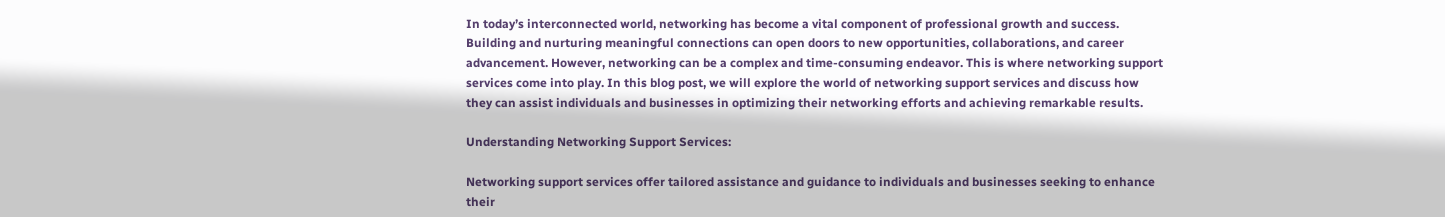In today’s interconnected world, networking has become a vital component of professional growth and success. Building and nurturing meaningful connections can open doors to new opportunities, collaborations, and career advancement. However, networking can be a complex and time-consuming endeavor. This is where networking support services come into play. In this blog post, we will explore the world of networking support services and discuss how they can assist individuals and businesses in optimizing their networking efforts and achieving remarkable results.

Understanding Networking Support Services:

Networking support services offer tailored assistance and guidance to individuals and businesses seeking to enhance their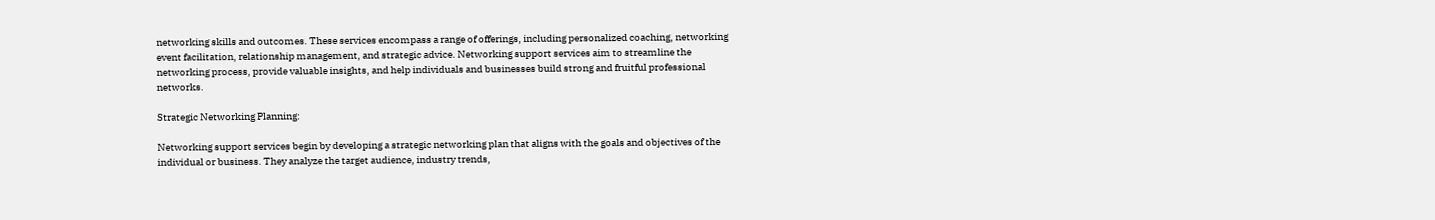networking skills and outcomes. These services encompass a range of offerings, including personalized coaching, networking event facilitation, relationship management, and strategic advice. Networking support services aim to streamline the networking process, provide valuable insights, and help individuals and businesses build strong and fruitful professional networks.

Strategic Networking Planning:

Networking support services begin by developing a strategic networking plan that aligns with the goals and objectives of the individual or business. They analyze the target audience, industry trends,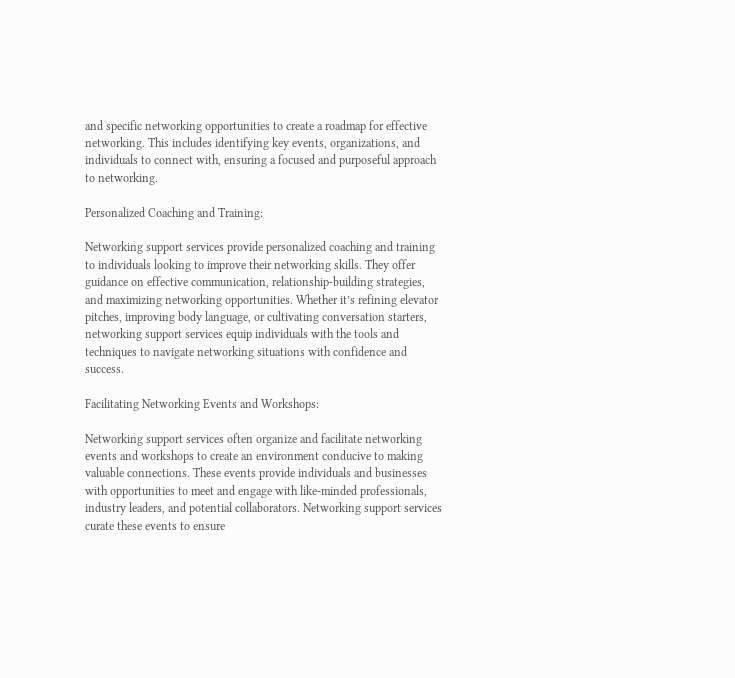and specific networking opportunities to create a roadmap for effective networking. This includes identifying key events, organizations, and individuals to connect with, ensuring a focused and purposeful approach to networking.

Personalized Coaching and Training:

Networking support services provide personalized coaching and training to individuals looking to improve their networking skills. They offer guidance on effective communication, relationship-building strategies, and maximizing networking opportunities. Whether it’s refining elevator pitches, improving body language, or cultivating conversation starters, networking support services equip individuals with the tools and techniques to navigate networking situations with confidence and success.

Facilitating Networking Events and Workshops:

Networking support services often organize and facilitate networking events and workshops to create an environment conducive to making valuable connections. These events provide individuals and businesses with opportunities to meet and engage with like-minded professionals, industry leaders, and potential collaborators. Networking support services curate these events to ensure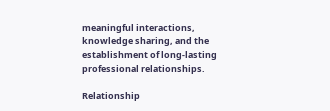meaningful interactions, knowledge sharing, and the establishment of long-lasting professional relationships.

Relationship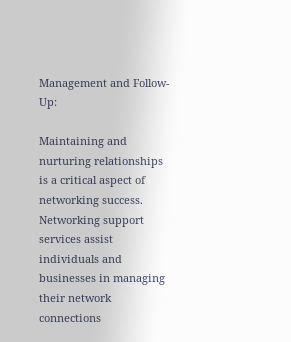Management and Follow-Up:

Maintaining and nurturing relationships is a critical aspect of networking success. Networking support services assist individuals and businesses in managing their network connections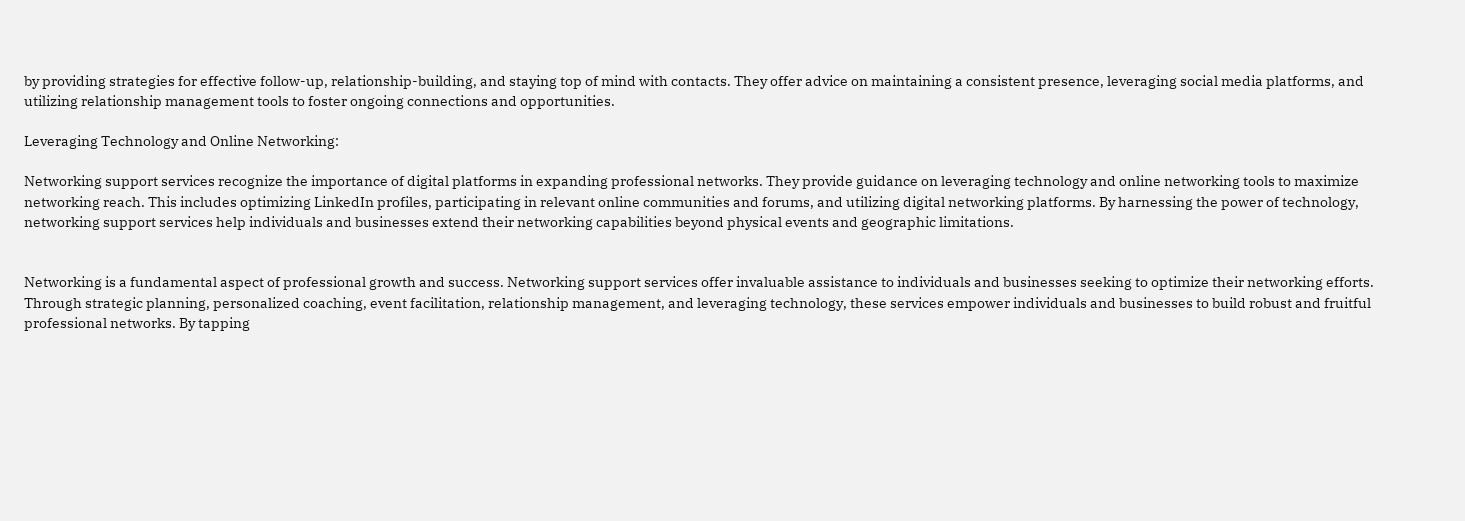by providing strategies for effective follow-up, relationship-building, and staying top of mind with contacts. They offer advice on maintaining a consistent presence, leveraging social media platforms, and utilizing relationship management tools to foster ongoing connections and opportunities.

Leveraging Technology and Online Networking:

Networking support services recognize the importance of digital platforms in expanding professional networks. They provide guidance on leveraging technology and online networking tools to maximize networking reach. This includes optimizing LinkedIn profiles, participating in relevant online communities and forums, and utilizing digital networking platforms. By harnessing the power of technology, networking support services help individuals and businesses extend their networking capabilities beyond physical events and geographic limitations.


Networking is a fundamental aspect of professional growth and success. Networking support services offer invaluable assistance to individuals and businesses seeking to optimize their networking efforts. Through strategic planning, personalized coaching, event facilitation, relationship management, and leveraging technology, these services empower individuals and businesses to build robust and fruitful professional networks. By tapping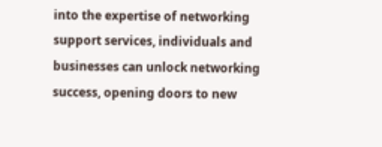into the expertise of networking support services, individuals and businesses can unlock networking success, opening doors to new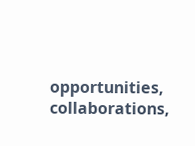opportunities, collaborations,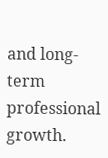and long-term professional growth.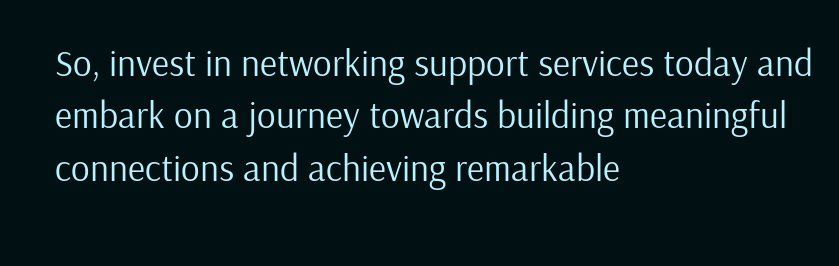So, invest in networking support services today and embark on a journey towards building meaningful connections and achieving remarkable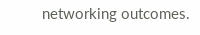networking outcomes.